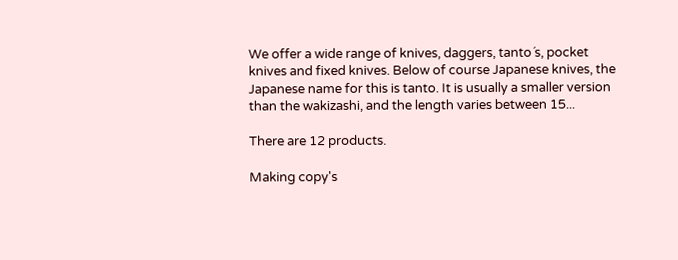We offer a wide range of knives, daggers, tanto´s, pocket knives and fixed knives. Below of course Japanese knives, the Japanese name for this is tanto. It is usually a smaller version than the wakizashi, and the length varies between 15...

There are 12 products.

Making copy's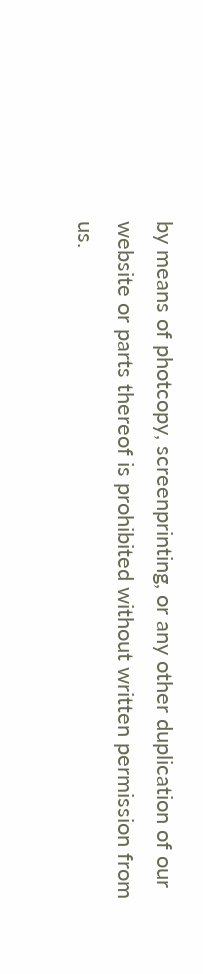by means of photcopy, screenprinting, or any other duplication of our website or parts thereof is prohibited without written permission from us.